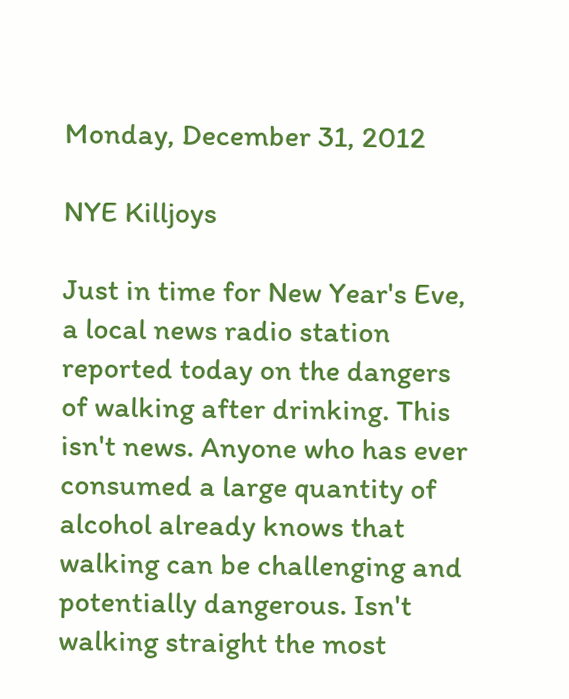Monday, December 31, 2012

NYE Killjoys

Just in time for New Year's Eve, a local news radio station reported today on the dangers of walking after drinking. This isn't news. Anyone who has ever consumed a large quantity of alcohol already knows that walking can be challenging and potentially dangerous. Isn't walking straight the most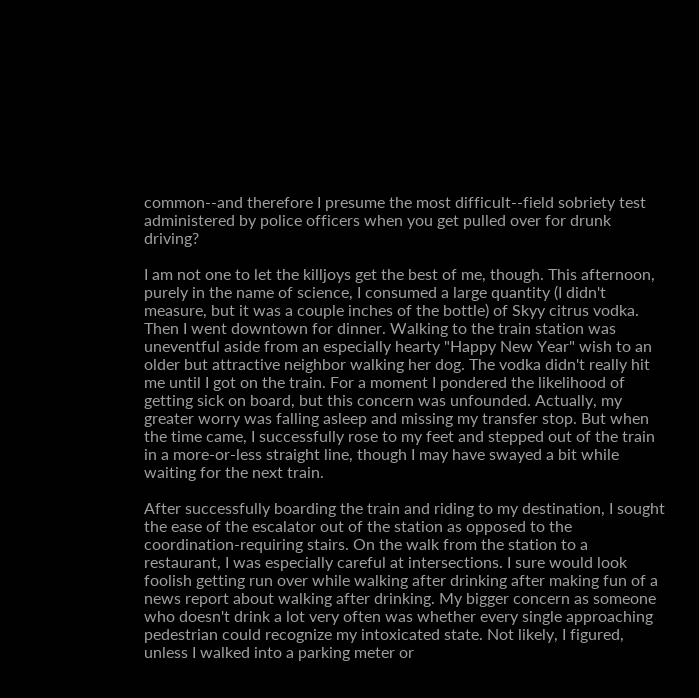common--and therefore I presume the most difficult--field sobriety test administered by police officers when you get pulled over for drunk driving?

I am not one to let the killjoys get the best of me, though. This afternoon, purely in the name of science, I consumed a large quantity (I didn't measure, but it was a couple inches of the bottle) of Skyy citrus vodka. Then I went downtown for dinner. Walking to the train station was uneventful aside from an especially hearty "Happy New Year" wish to an older but attractive neighbor walking her dog. The vodka didn't really hit me until I got on the train. For a moment I pondered the likelihood of getting sick on board, but this concern was unfounded. Actually, my greater worry was falling asleep and missing my transfer stop. But when the time came, I successfully rose to my feet and stepped out of the train in a more-or-less straight line, though I may have swayed a bit while waiting for the next train.

After successfully boarding the train and riding to my destination, I sought the ease of the escalator out of the station as opposed to the coordination-requiring stairs. On the walk from the station to a restaurant, I was especially careful at intersections. I sure would look foolish getting run over while walking after drinking after making fun of a news report about walking after drinking. My bigger concern as someone who doesn't drink a lot very often was whether every single approaching pedestrian could recognize my intoxicated state. Not likely, I figured, unless I walked into a parking meter or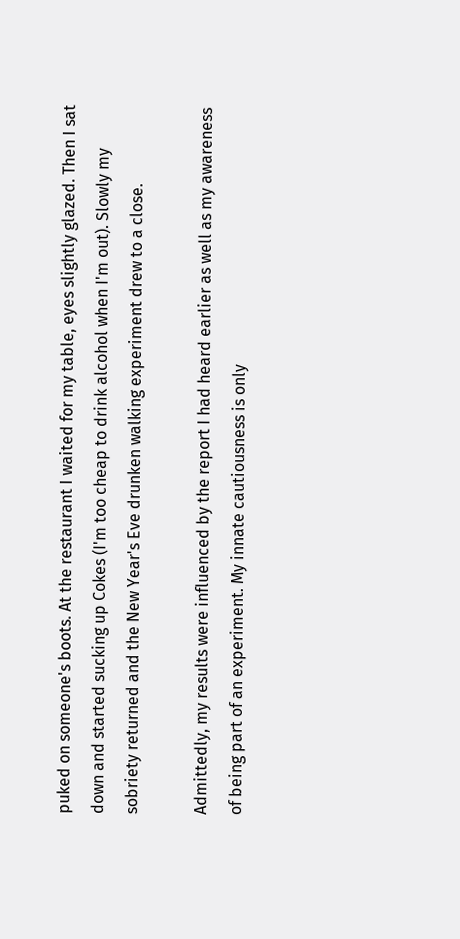puked on someone's boots. At the restaurant I waited for my table, eyes slightly glazed. Then I sat down and started sucking up Cokes (I'm too cheap to drink alcohol when I'm out). Slowly my sobriety returned and the New Year's Eve drunken walking experiment drew to a close.

Admittedly, my results were influenced by the report I had heard earlier as well as my awareness of being part of an experiment. My innate cautiousness is only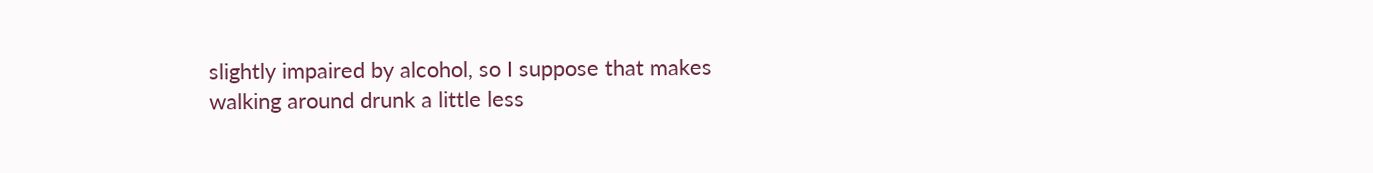slightly impaired by alcohol, so I suppose that makes walking around drunk a little less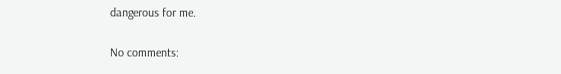dangerous for me.

No comments: